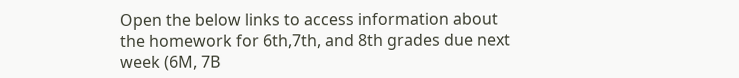Open the below links to access information about the homework for 6th,7th, and 8th grades due next week (6M, 7B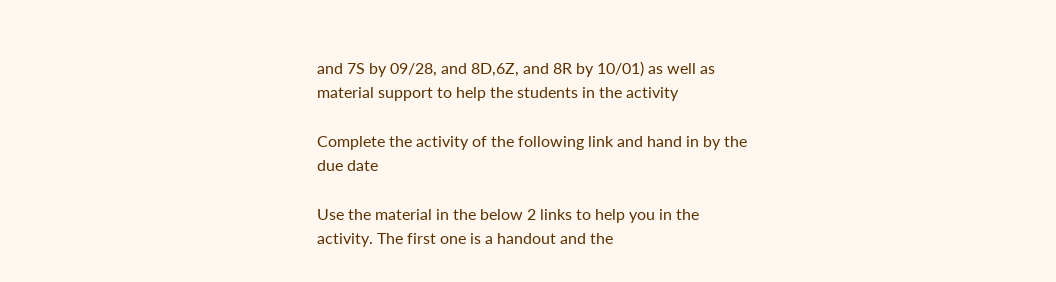and 7S by 09/28, and 8D,6Z, and 8R by 10/01) as well as material support to help the students in the activity

Complete the activity of the following link and hand in by the due date

Use the material in the below 2 links to help you in the activity. The first one is a handout and the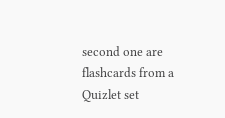second one are flashcards from a Quizlet set